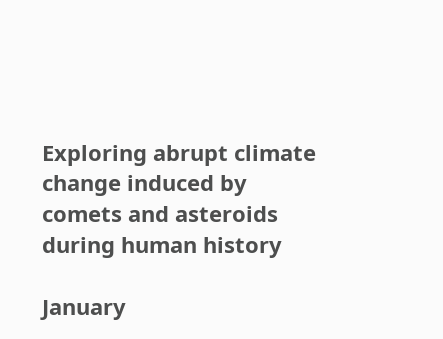Exploring abrupt climate change induced by comets and asteroids during human history

January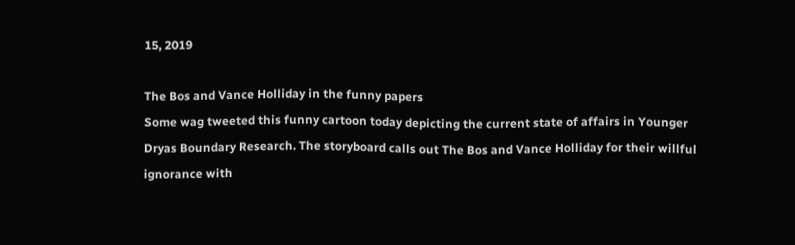15, 2019

The Bos and Vance Holliday in the funny papers
Some wag tweeted this funny cartoon today depicting the current state of affairs in Younger Dryas Boundary Research. The storyboard calls out The Bos and Vance Holliday for their willful ignorance with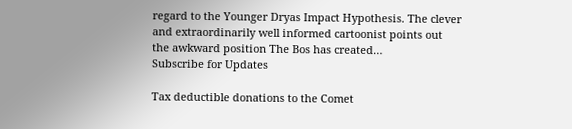regard to the Younger Dryas Impact Hypothesis. The clever and extraordinarily well informed cartoonist points out the awkward position The Bos has created…
Subscribe for Updates

Tax deductible donations to the Comet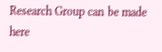Research Group can be made here